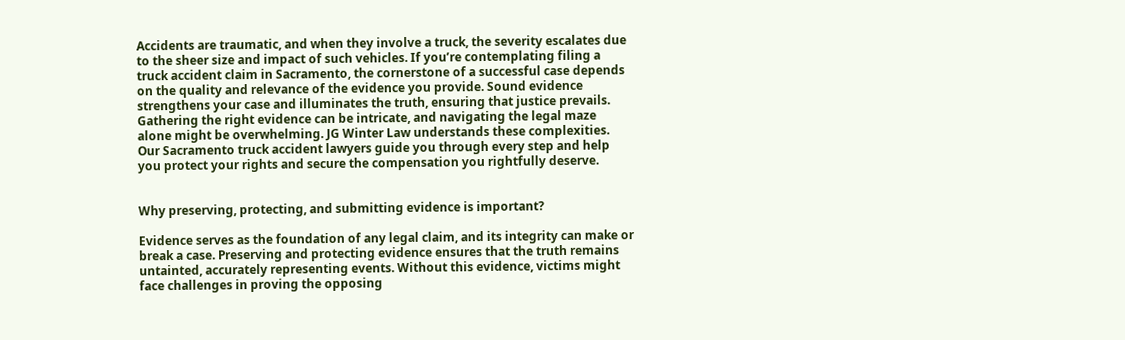Accidents are traumatic, and when they involve a truck, the severity escalates due to the sheer size and impact of such vehicles. If you’re contemplating filing a truck accident claim in Sacramento, the cornerstone of a successful case depends on the quality and relevance of the evidence you provide. Sound evidence strengthens your case and illuminates the truth, ensuring that justice prevails. Gathering the right evidence can be intricate, and navigating the legal maze alone might be overwhelming. JG Winter Law understands these complexities. Our Sacramento truck accident lawyers guide you through every step and help you protect your rights and secure the compensation you rightfully deserve.


Why preserving, protecting, and submitting evidence is important?

Evidence serves as the foundation of any legal claim, and its integrity can make or break a case. Preserving and protecting evidence ensures that the truth remains untainted, accurately representing events. Without this evidence, victims might face challenges in proving the opposing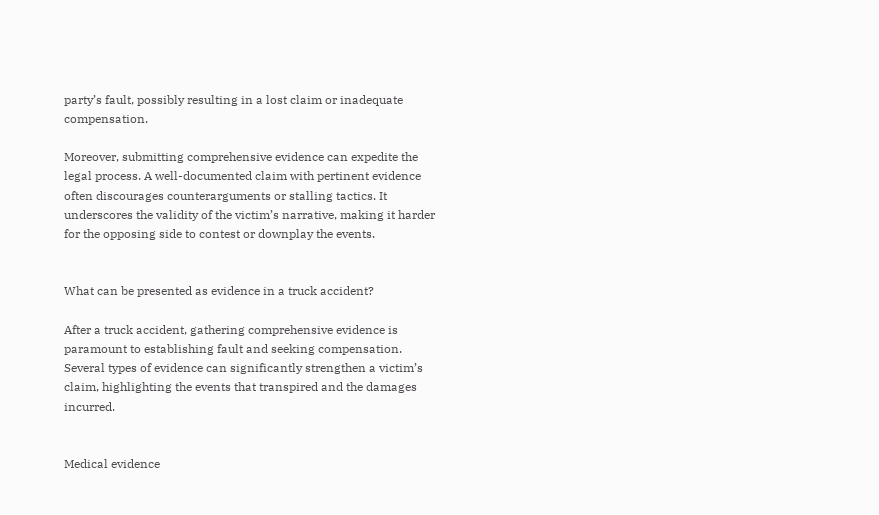party’s fault, possibly resulting in a lost claim or inadequate compensation.

Moreover, submitting comprehensive evidence can expedite the legal process. A well-documented claim with pertinent evidence often discourages counterarguments or stalling tactics. It underscores the validity of the victim’s narrative, making it harder for the opposing side to contest or downplay the events.


What can be presented as evidence in a truck accident?

After a truck accident, gathering comprehensive evidence is paramount to establishing fault and seeking compensation. Several types of evidence can significantly strengthen a victim’s claim, highlighting the events that transpired and the damages incurred.


Medical evidence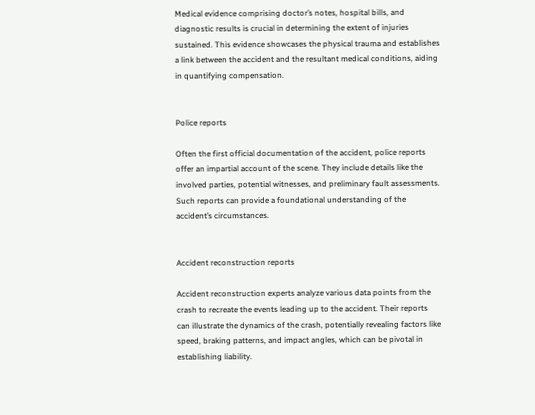Medical evidence comprising doctor’s notes, hospital bills, and diagnostic results is crucial in determining the extent of injuries sustained. This evidence showcases the physical trauma and establishes a link between the accident and the resultant medical conditions, aiding in quantifying compensation.


Police reports

Often the first official documentation of the accident, police reports offer an impartial account of the scene. They include details like the involved parties, potential witnesses, and preliminary fault assessments. Such reports can provide a foundational understanding of the accident’s circumstances.


Accident reconstruction reports

Accident reconstruction experts analyze various data points from the crash to recreate the events leading up to the accident. Their reports can illustrate the dynamics of the crash, potentially revealing factors like speed, braking patterns, and impact angles, which can be pivotal in establishing liability.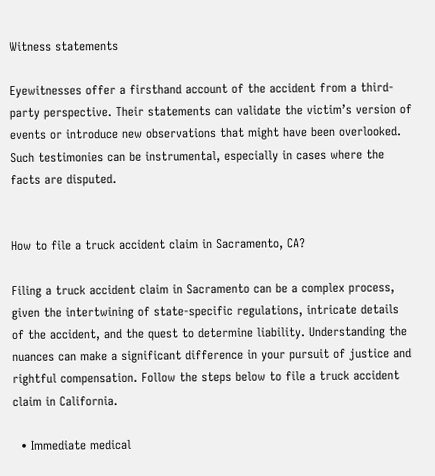Witness statements

Eyewitnesses offer a firsthand account of the accident from a third-party perspective. Their statements can validate the victim’s version of events or introduce new observations that might have been overlooked. Such testimonies can be instrumental, especially in cases where the facts are disputed.


How to file a truck accident claim in Sacramento, CA?

Filing a truck accident claim in Sacramento can be a complex process, given the intertwining of state-specific regulations, intricate details of the accident, and the quest to determine liability. Understanding the nuances can make a significant difference in your pursuit of justice and rightful compensation. Follow the steps below to file a truck accident claim in California.

  • Immediate medical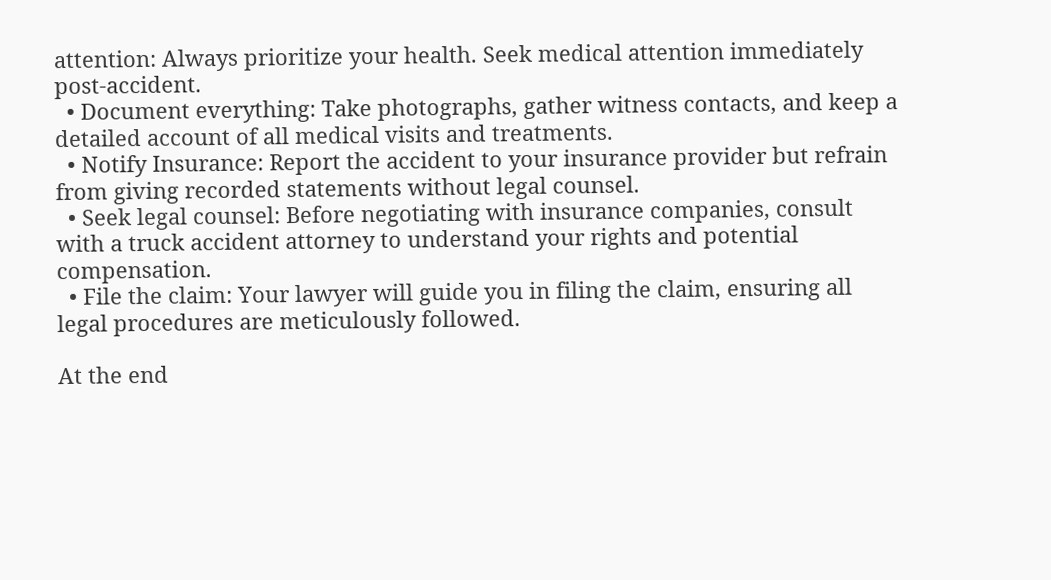attention: Always prioritize your health. Seek medical attention immediately post-accident.
  • Document everything: Take photographs, gather witness contacts, and keep a detailed account of all medical visits and treatments.
  • Notify Insurance: Report the accident to your insurance provider but refrain from giving recorded statements without legal counsel.
  • Seek legal counsel: Before negotiating with insurance companies, consult with a truck accident attorney to understand your rights and potential compensation.
  • File the claim: Your lawyer will guide you in filing the claim, ensuring all legal procedures are meticulously followed.

At the end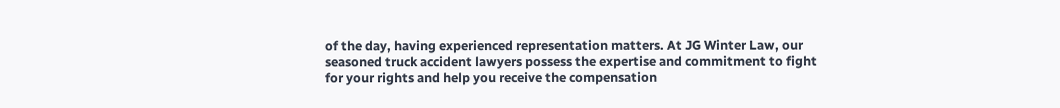of the day, having experienced representation matters. At JG Winter Law, our seasoned truck accident lawyers possess the expertise and commitment to fight for your rights and help you receive the compensation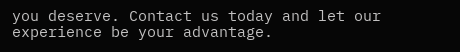you deserve. Contact us today and let our experience be your advantage.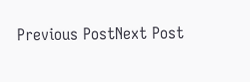Previous PostNext Post